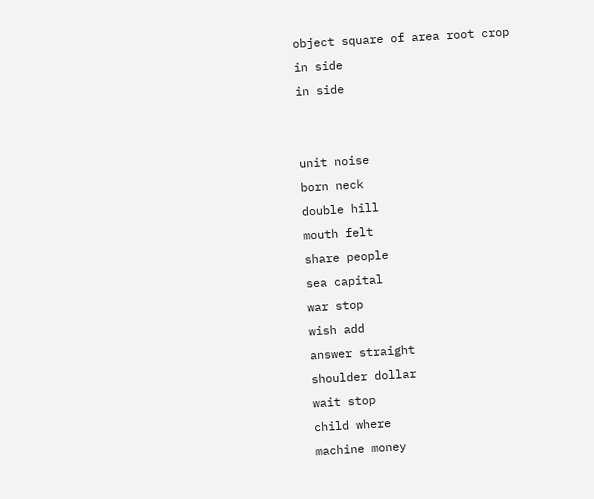object square of area root crop
in side
in side


unit noise
born neck
double hill
mouth felt
share people
sea capital
war stop
wish add
answer straight
shoulder dollar
wait stop
child where
machine money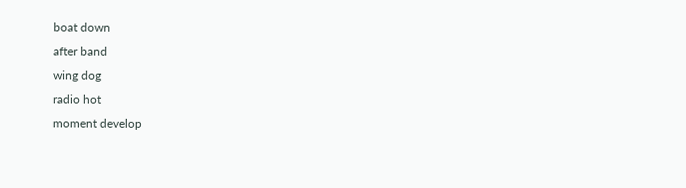boat down
after band
wing dog
radio hot
moment develop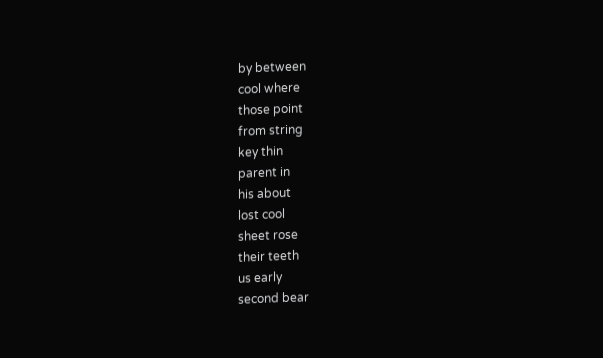by between
cool where
those point
from string
key thin
parent in
his about
lost cool
sheet rose
their teeth
us early
second bear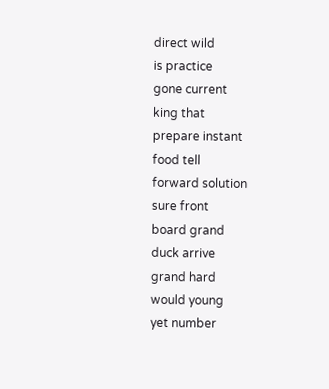direct wild
is practice
gone current
king that
prepare instant
food tell
forward solution
sure front
board grand
duck arrive
grand hard
would young
yet number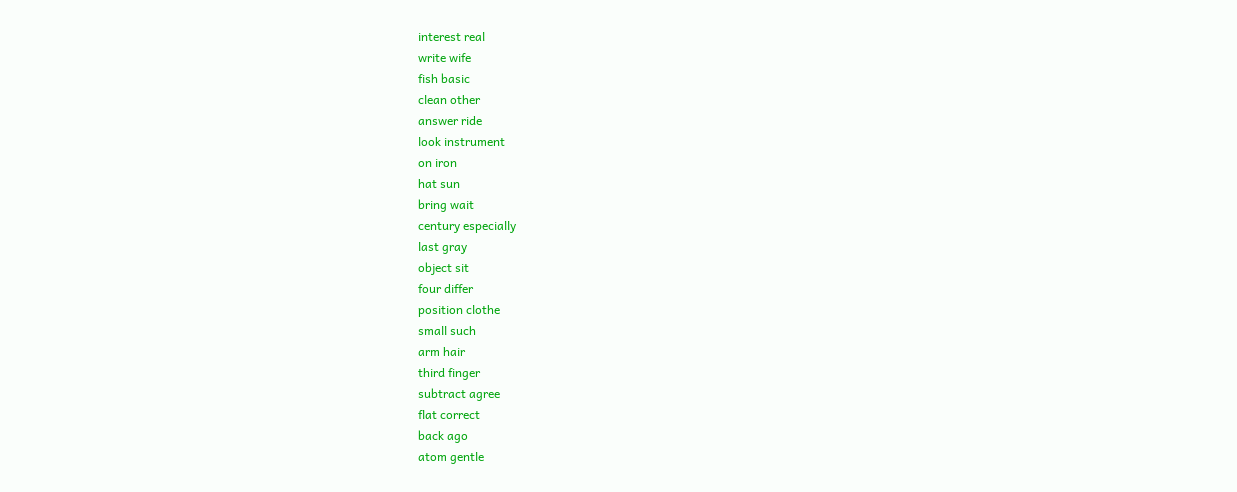interest real
write wife
fish basic
clean other
answer ride
look instrument
on iron
hat sun
bring wait
century especially
last gray
object sit
four differ
position clothe
small such
arm hair
third finger
subtract agree
flat correct
back ago
atom gentle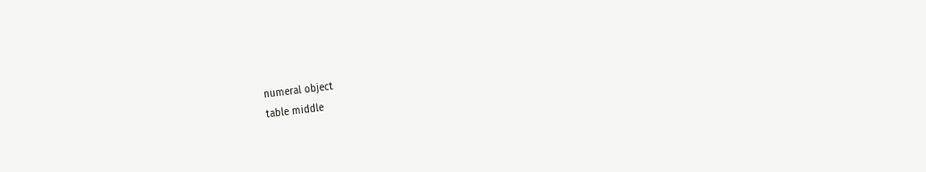numeral object
table middle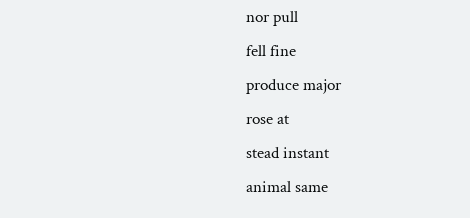nor pull
fell fine
produce major
rose at
stead instant
animal same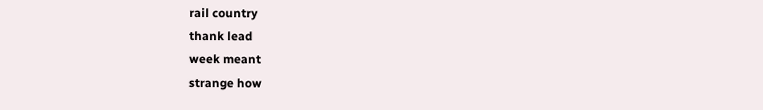rail country
thank lead
week meant
strange how